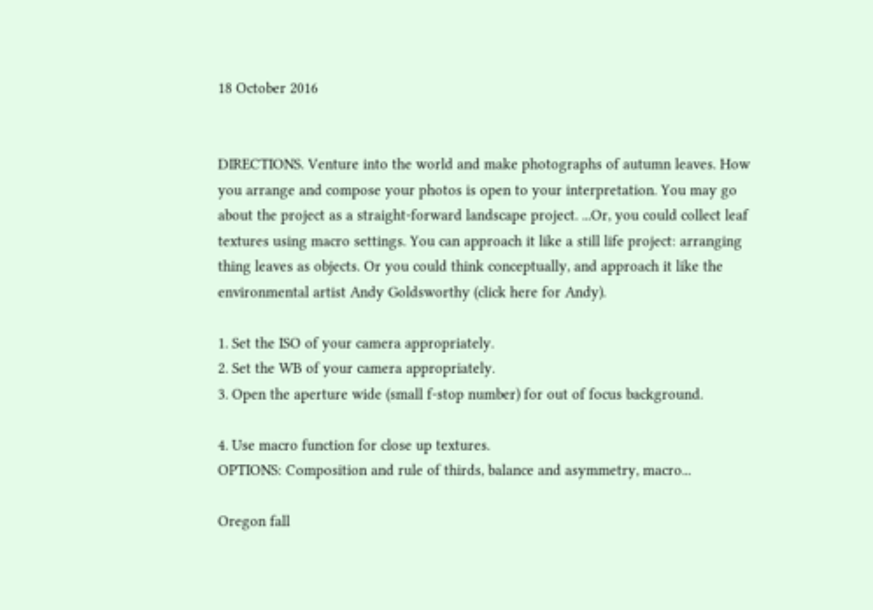18 October 2016


DIRECTIONS. Venture into the world and make photographs of autumn leaves. How you arrange and compose your photos is open to your interpretation. You may go about the project as a straight-forward landscape project. ...Or, you could collect leaf textures using macro settings. You can approach it like a still life project: arranging thing leaves as objects. Or you could think conceptually, and approach it like the environmental artist Andy Goldsworthy (click here for Andy).

1. Set the ISO of your camera appropriately.
2. Set the WB of your camera appropriately.
3. Open the aperture wide (small f-stop number) for out of focus background.

4. Use macro function for close up textures.
OPTIONS: Composition and rule of thirds, balance and asymmetry, macro...

Oregon fall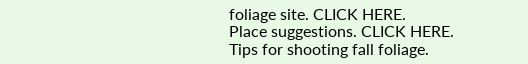foliage site. CLICK HERE.
Place suggestions. CLICK HERE.
Tips for shooting fall foliage.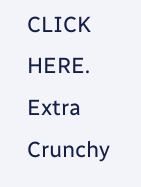CLICK HERE.
Extra Crunchy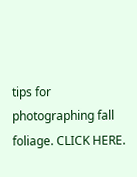tips for photographing fall foliage. CLICK HERE.